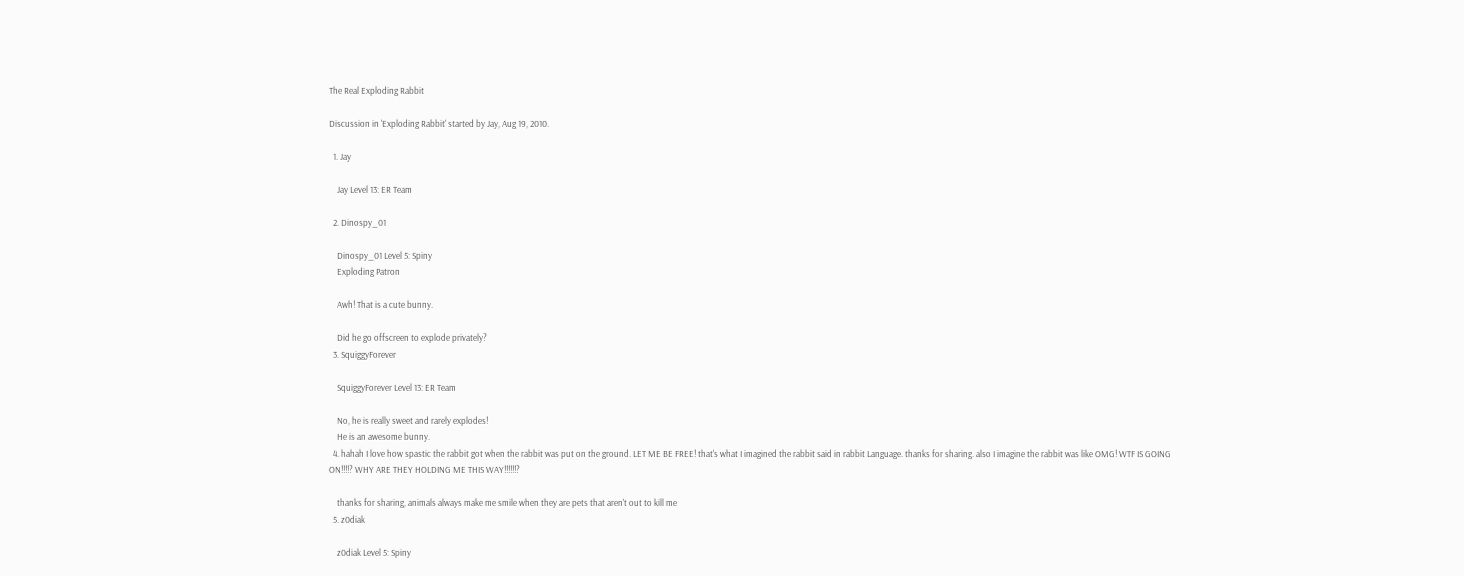The Real Exploding Rabbit

Discussion in 'Exploding Rabbit' started by Jay, Aug 19, 2010.

  1. Jay

    Jay Level 13: ER Team

  2. Dinospy_01

    Dinospy_01 Level 5: Spiny
    Exploding Patron

    Awh! That is a cute bunny.

    Did he go offscreen to explode privately?
  3. SquiggyForever

    SquiggyForever Level 13: ER Team

    No, he is really sweet and rarely explodes!
    He is an awesome bunny.
  4. hahah I love how spastic the rabbit got when the rabbit was put on the ground. LET ME BE FREE! that's what I imagined the rabbit said in rabbit Language. thanks for sharing. also I imagine the rabbit was like OMG! WTF IS GOING ON!!!!? WHY ARE THEY HOLDING ME THIS WAY!!!!!!?

    thanks for sharing, animals always make me smile when they are pets that aren't out to kill me
  5. z0diak

    z0diak Level 5: Spiny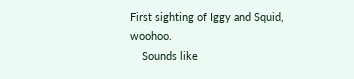First sighting of Iggy and Squid, woohoo.
    Sounds like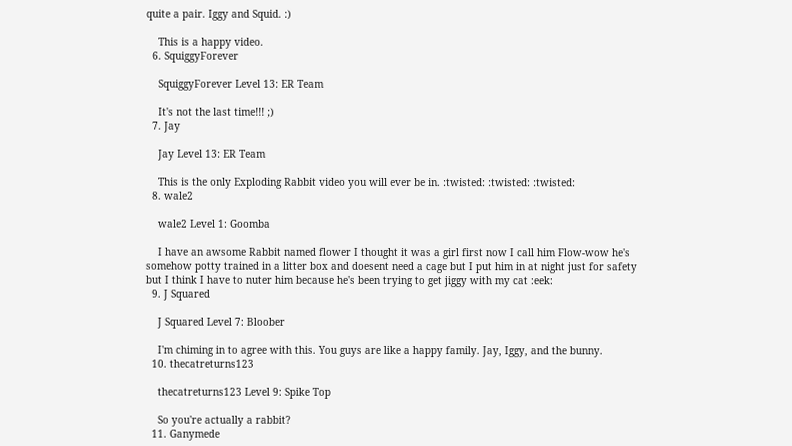quite a pair. Iggy and Squid. :)

    This is a happy video.
  6. SquiggyForever

    SquiggyForever Level 13: ER Team

    It's not the last time!!! ;)
  7. Jay

    Jay Level 13: ER Team

    This is the only Exploding Rabbit video you will ever be in. :twisted: :twisted: :twisted:
  8. wale2

    wale2 Level 1: Goomba

    I have an awsome Rabbit named flower I thought it was a girl first now I call him Flow-wow he's somehow potty trained in a litter box and doesent need a cage but I put him in at night just for safety but I think I have to nuter him because he's been trying to get jiggy with my cat :eek:
  9. J Squared

    J Squared Level 7: Bloober

    I'm chiming in to agree with this. You guys are like a happy family. Jay, Iggy, and the bunny.
  10. thecatreturns123

    thecatreturns123 Level 9: Spike Top

    So you're actually a rabbit?
  11. Ganymede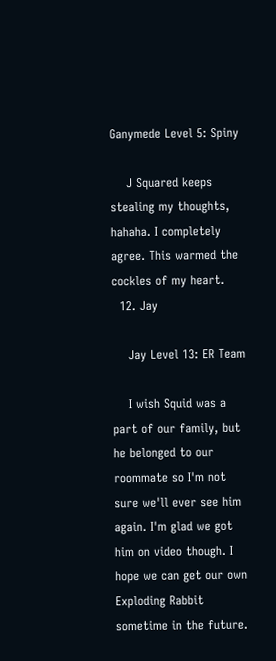Ganymede Level 5: Spiny

    J Squared keeps stealing my thoughts, hahaha. I completely agree. This warmed the cockles of my heart.
  12. Jay

    Jay Level 13: ER Team

    I wish Squid was a part of our family, but he belonged to our roommate so I'm not sure we'll ever see him again. I'm glad we got him on video though. I hope we can get our own Exploding Rabbit sometime in the future.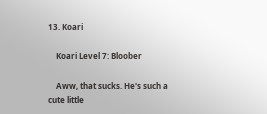13. Koari

    Koari Level 7: Bloober

    Aww, that sucks. He's such a cute little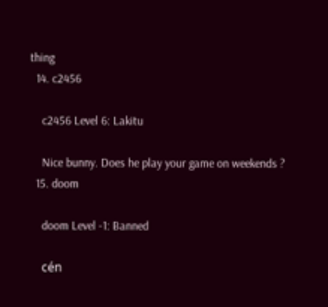thing
  14. c2456

    c2456 Level 6: Lakitu

    Nice bunny. Does he play your game on weekends ?
  15. doom

    doom Level -1: Banned

    cén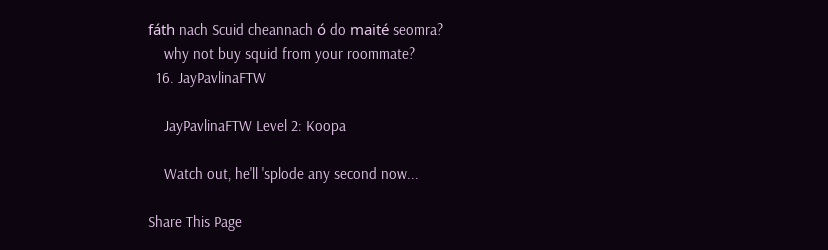fáth nach Scuid cheannach ó do maité seomra?
    why not buy squid from your roommate?
  16. JayPavlinaFTW

    JayPavlinaFTW Level 2: Koopa

    Watch out, he'll 'splode any second now...

Share This Page